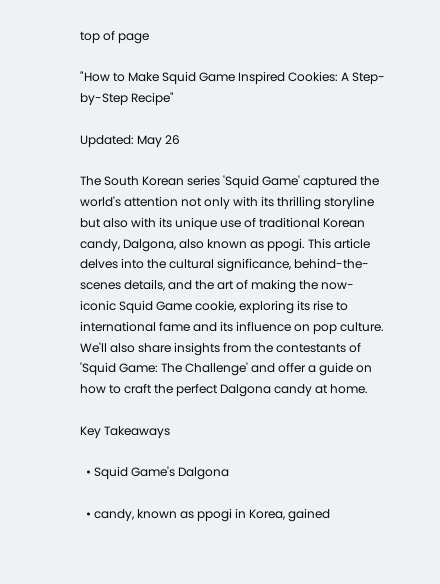top of page

"How to Make Squid Game Inspired Cookies: A Step-by-Step Recipe"

Updated: May 26

The South Korean series 'Squid Game' captured the world's attention not only with its thrilling storyline but also with its unique use of traditional Korean candy, Dalgona, also known as ppogi. This article delves into the cultural significance, behind-the-scenes details, and the art of making the now-iconic Squid Game cookie, exploring its rise to international fame and its influence on pop culture. We'll also share insights from the contestants of 'Squid Game: The Challenge' and offer a guide on how to craft the perfect Dalgona candy at home.

Key Takeaways

  • Squid Game's Dalgona

  • candy, known as ppogi in Korea, gained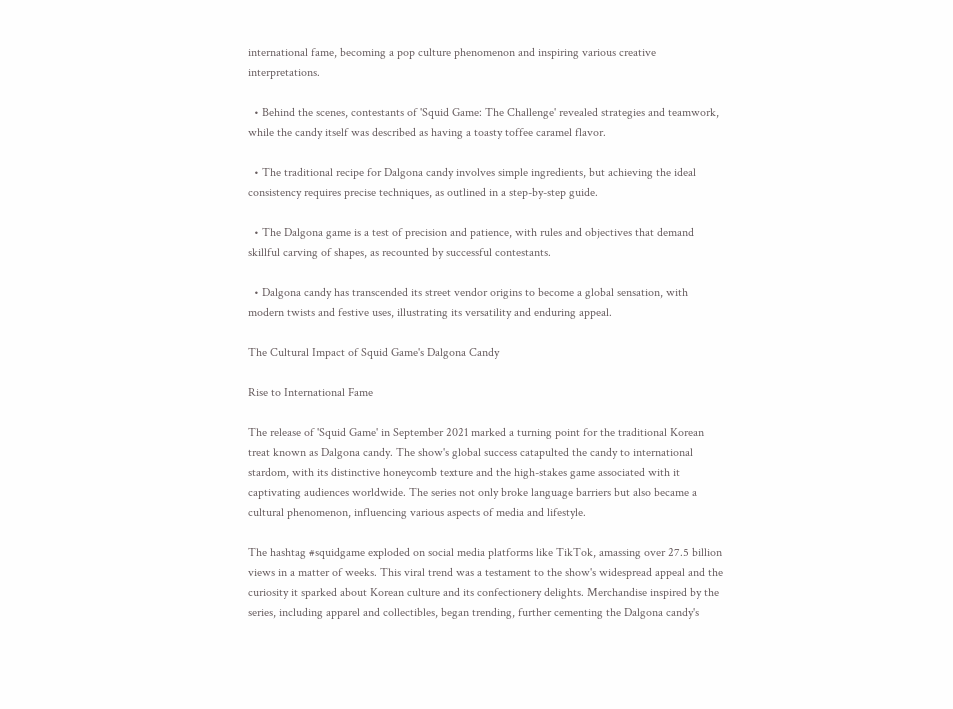international fame, becoming a pop culture phenomenon and inspiring various creative interpretations.

  • Behind the scenes, contestants of 'Squid Game: The Challenge' revealed strategies and teamwork, while the candy itself was described as having a toasty toffee caramel flavor.

  • The traditional recipe for Dalgona candy involves simple ingredients, but achieving the ideal consistency requires precise techniques, as outlined in a step-by-step guide.

  • The Dalgona game is a test of precision and patience, with rules and objectives that demand skillful carving of shapes, as recounted by successful contestants.

  • Dalgona candy has transcended its street vendor origins to become a global sensation, with modern twists and festive uses, illustrating its versatility and enduring appeal.

The Cultural Impact of Squid Game's Dalgona Candy

Rise to International Fame

The release of 'Squid Game' in September 2021 marked a turning point for the traditional Korean treat known as Dalgona candy. The show's global success catapulted the candy to international stardom, with its distinctive honeycomb texture and the high-stakes game associated with it captivating audiences worldwide. The series not only broke language barriers but also became a cultural phenomenon, influencing various aspects of media and lifestyle.

The hashtag #squidgame exploded on social media platforms like TikTok, amassing over 27.5 billion views in a matter of weeks. This viral trend was a testament to the show's widespread appeal and the curiosity it sparked about Korean culture and its confectionery delights. Merchandise inspired by the series, including apparel and collectibles, began trending, further cementing the Dalgona candy's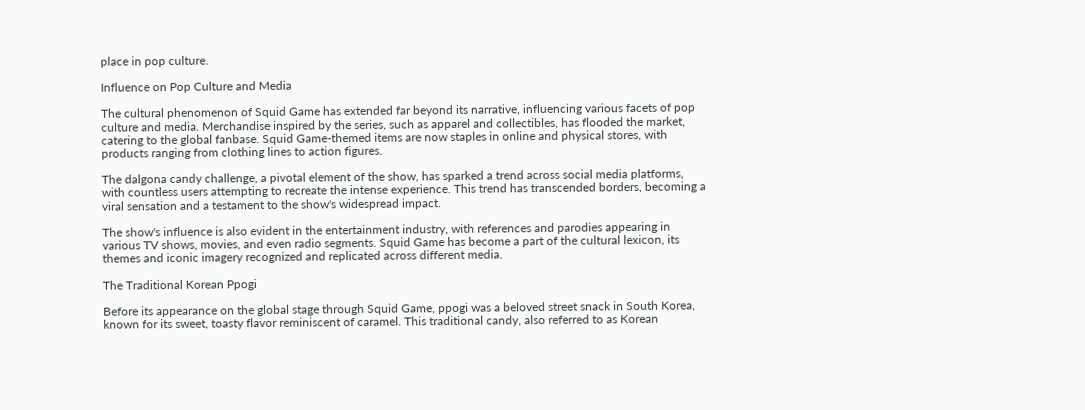place in pop culture.

Influence on Pop Culture and Media

The cultural phenomenon of Squid Game has extended far beyond its narrative, influencing various facets of pop culture and media. Merchandise inspired by the series, such as apparel and collectibles, has flooded the market, catering to the global fanbase. Squid Game-themed items are now staples in online and physical stores, with products ranging from clothing lines to action figures.

The dalgona candy challenge, a pivotal element of the show, has sparked a trend across social media platforms, with countless users attempting to recreate the intense experience. This trend has transcended borders, becoming a viral sensation and a testament to the show's widespread impact.

The show's influence is also evident in the entertainment industry, with references and parodies appearing in various TV shows, movies, and even radio segments. Squid Game has become a part of the cultural lexicon, its themes and iconic imagery recognized and replicated across different media.

The Traditional Korean Ppogi

Before its appearance on the global stage through Squid Game, ppogi was a beloved street snack in South Korea, known for its sweet, toasty flavor reminiscent of caramel. This traditional candy, also referred to as Korean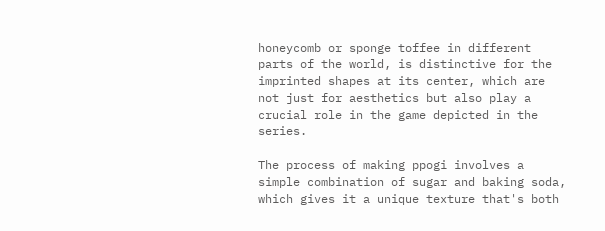honeycomb or sponge toffee in different parts of the world, is distinctive for the imprinted shapes at its center, which are not just for aesthetics but also play a crucial role in the game depicted in the series.

The process of making ppogi involves a simple combination of sugar and baking soda, which gives it a unique texture that's both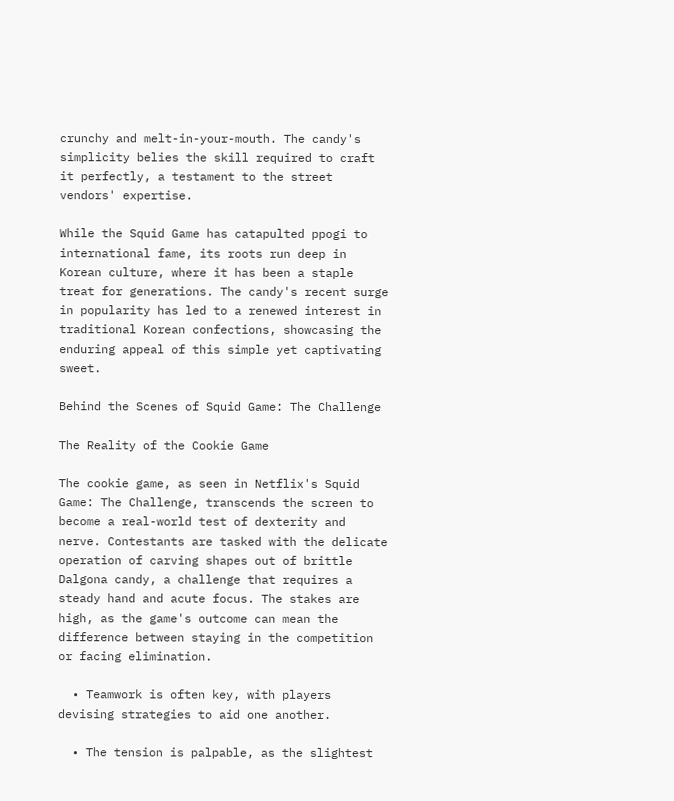crunchy and melt-in-your-mouth. The candy's simplicity belies the skill required to craft it perfectly, a testament to the street vendors' expertise.

While the Squid Game has catapulted ppogi to international fame, its roots run deep in Korean culture, where it has been a staple treat for generations. The candy's recent surge in popularity has led to a renewed interest in traditional Korean confections, showcasing the enduring appeal of this simple yet captivating sweet.

Behind the Scenes of Squid Game: The Challenge

The Reality of the Cookie Game

The cookie game, as seen in Netflix's Squid Game: The Challenge, transcends the screen to become a real-world test of dexterity and nerve. Contestants are tasked with the delicate operation of carving shapes out of brittle Dalgona candy, a challenge that requires a steady hand and acute focus. The stakes are high, as the game's outcome can mean the difference between staying in the competition or facing elimination.

  • Teamwork is often key, with players devising strategies to aid one another.

  • The tension is palpable, as the slightest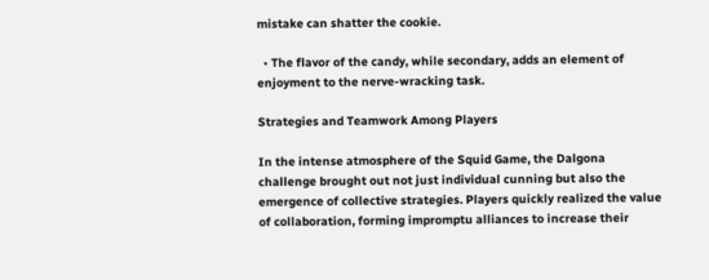mistake can shatter the cookie.

  • The flavor of the candy, while secondary, adds an element of enjoyment to the nerve-wracking task.

Strategies and Teamwork Among Players

In the intense atmosphere of the Squid Game, the Dalgona challenge brought out not just individual cunning but also the emergence of collective strategies. Players quickly realized the value of collaboration, forming impromptu alliances to increase their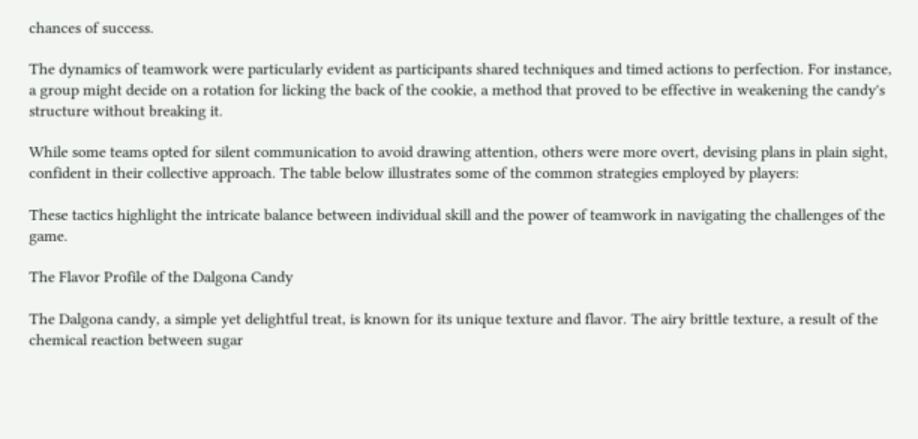chances of success.

The dynamics of teamwork were particularly evident as participants shared techniques and timed actions to perfection. For instance, a group might decide on a rotation for licking the back of the cookie, a method that proved to be effective in weakening the candy's structure without breaking it.

While some teams opted for silent communication to avoid drawing attention, others were more overt, devising plans in plain sight, confident in their collective approach. The table below illustrates some of the common strategies employed by players:

These tactics highlight the intricate balance between individual skill and the power of teamwork in navigating the challenges of the game.

The Flavor Profile of the Dalgona Candy

The Dalgona candy, a simple yet delightful treat, is known for its unique texture and flavor. The airy brittle texture, a result of the chemical reaction between sugar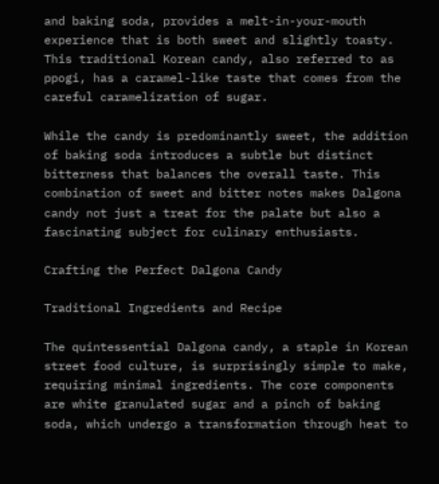and baking soda, provides a melt-in-your-mouth experience that is both sweet and slightly toasty. This traditional Korean candy, also referred to as ppogi, has a caramel-like taste that comes from the careful caramelization of sugar.

While the candy is predominantly sweet, the addition of baking soda introduces a subtle but distinct bitterness that balances the overall taste. This combination of sweet and bitter notes makes Dalgona candy not just a treat for the palate but also a fascinating subject for culinary enthusiasts.

Crafting the Perfect Dalgona Candy

Traditional Ingredients and Recipe

The quintessential Dalgona candy, a staple in Korean street food culture, is surprisingly simple to make, requiring minimal ingredients. The core components are white granulated sugar and a pinch of baking soda, which undergo a transformation through heat to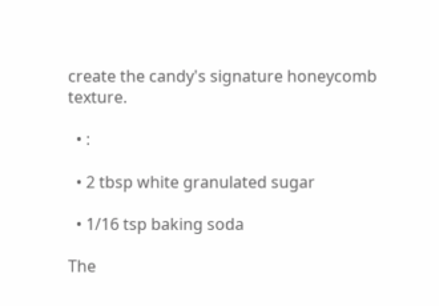create the candy's signature honeycomb texture.

  • :

  • 2 tbsp white granulated sugar

  • 1/16 tsp baking soda

The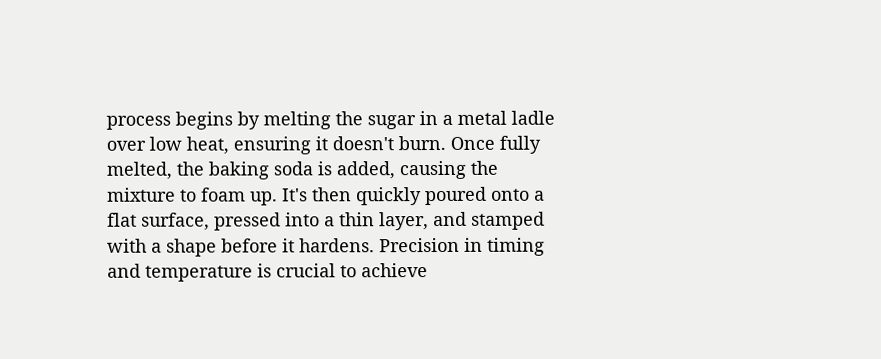process begins by melting the sugar in a metal ladle over low heat, ensuring it doesn't burn. Once fully melted, the baking soda is added, causing the mixture to foam up. It's then quickly poured onto a flat surface, pressed into a thin layer, and stamped with a shape before it hardens. Precision in timing and temperature is crucial to achieve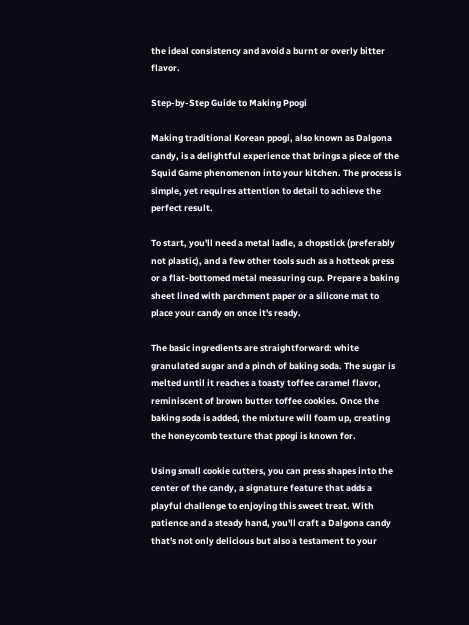the ideal consistency and avoid a burnt or overly bitter flavor.

Step-by-Step Guide to Making Ppogi

Making traditional Korean ppogi, also known as Dalgona candy, is a delightful experience that brings a piece of the Squid Game phenomenon into your kitchen. The process is simple, yet requires attention to detail to achieve the perfect result.

To start, you'll need a metal ladle, a chopstick (preferably not plastic), and a few other tools such as a hotteok press or a flat-bottomed metal measuring cup. Prepare a baking sheet lined with parchment paper or a silicone mat to place your candy on once it's ready.

The basic ingredients are straightforward: white granulated sugar and a pinch of baking soda. The sugar is melted until it reaches a toasty toffee caramel flavor, reminiscent of brown butter toffee cookies. Once the baking soda is added, the mixture will foam up, creating the honeycomb texture that ppogi is known for.

Using small cookie cutters, you can press shapes into the center of the candy, a signature feature that adds a playful challenge to enjoying this sweet treat. With patience and a steady hand, you'll craft a Dalgona candy that's not only delicious but also a testament to your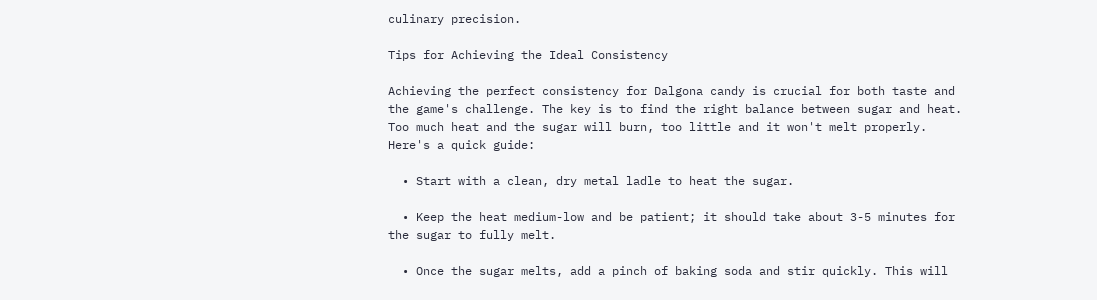culinary precision.

Tips for Achieving the Ideal Consistency

Achieving the perfect consistency for Dalgona candy is crucial for both taste and the game's challenge. The key is to find the right balance between sugar and heat. Too much heat and the sugar will burn, too little and it won't melt properly. Here's a quick guide:

  • Start with a clean, dry metal ladle to heat the sugar.

  • Keep the heat medium-low and be patient; it should take about 3-5 minutes for the sugar to fully melt.

  • Once the sugar melts, add a pinch of baking soda and stir quickly. This will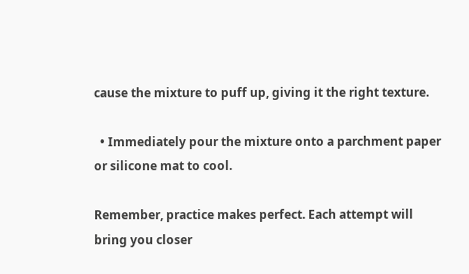cause the mixture to puff up, giving it the right texture.

  • Immediately pour the mixture onto a parchment paper or silicone mat to cool.

Remember, practice makes perfect. Each attempt will bring you closer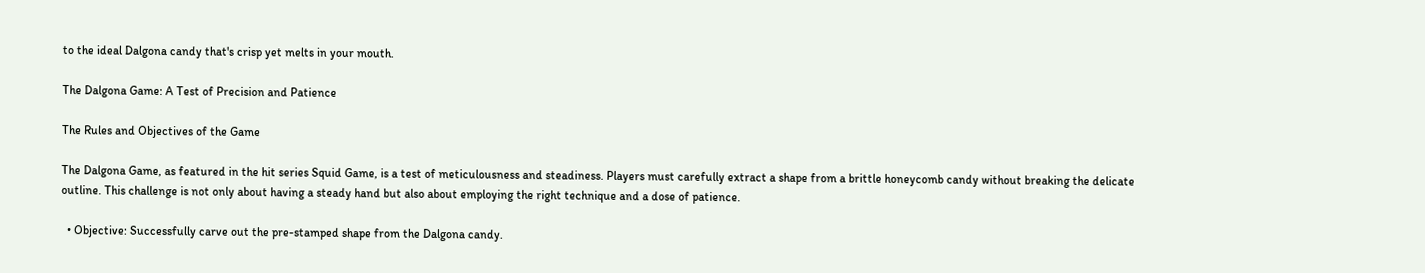to the ideal Dalgona candy that's crisp yet melts in your mouth.

The Dalgona Game: A Test of Precision and Patience

The Rules and Objectives of the Game

The Dalgona Game, as featured in the hit series Squid Game, is a test of meticulousness and steadiness. Players must carefully extract a shape from a brittle honeycomb candy without breaking the delicate outline. This challenge is not only about having a steady hand but also about employing the right technique and a dose of patience.

  • Objective: Successfully carve out the pre-stamped shape from the Dalgona candy.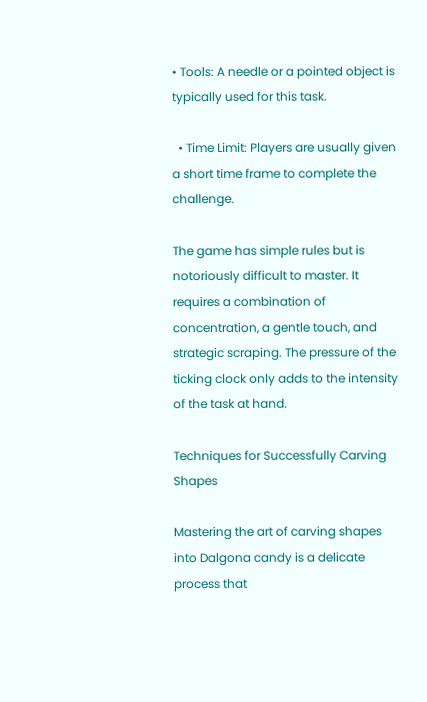• Tools: A needle or a pointed object is typically used for this task.

  • Time Limit: Players are usually given a short time frame to complete the challenge.

The game has simple rules but is notoriously difficult to master. It requires a combination of concentration, a gentle touch, and strategic scraping. The pressure of the ticking clock only adds to the intensity of the task at hand.

Techniques for Successfully Carving Shapes

Mastering the art of carving shapes into Dalgona candy is a delicate process that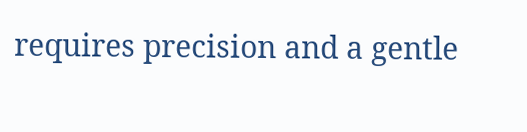requires precision and a gentle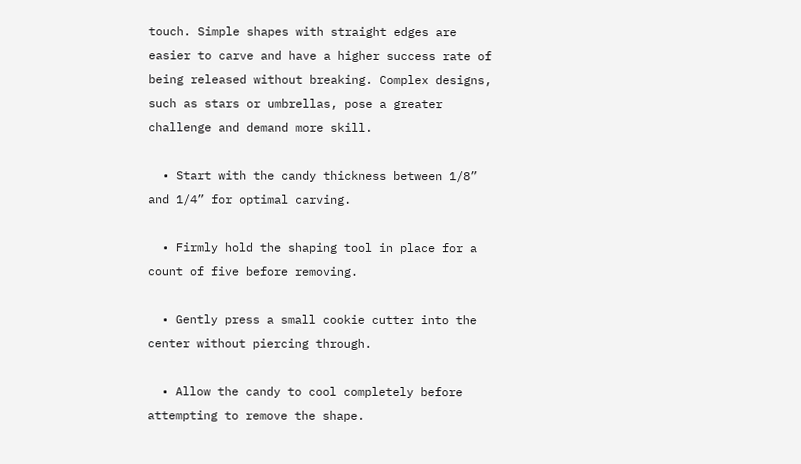touch. Simple shapes with straight edges are easier to carve and have a higher success rate of being released without breaking. Complex designs, such as stars or umbrellas, pose a greater challenge and demand more skill.

  • Start with the candy thickness between 1/8” and 1/4” for optimal carving.

  • Firmly hold the shaping tool in place for a count of five before removing.

  • Gently press a small cookie cutter into the center without piercing through.

  • Allow the candy to cool completely before attempting to remove the shape.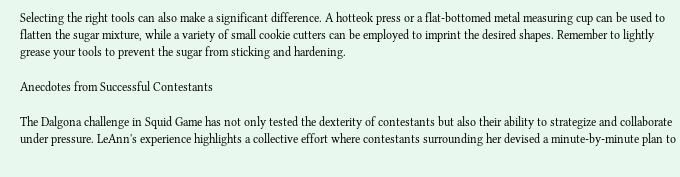Selecting the right tools can also make a significant difference. A hotteok press or a flat-bottomed metal measuring cup can be used to flatten the sugar mixture, while a variety of small cookie cutters can be employed to imprint the desired shapes. Remember to lightly grease your tools to prevent the sugar from sticking and hardening.

Anecdotes from Successful Contestants

The Dalgona challenge in Squid Game has not only tested the dexterity of contestants but also their ability to strategize and collaborate under pressure. LeAnn's experience highlights a collective effort where contestants surrounding her devised a minute-by-minute plan to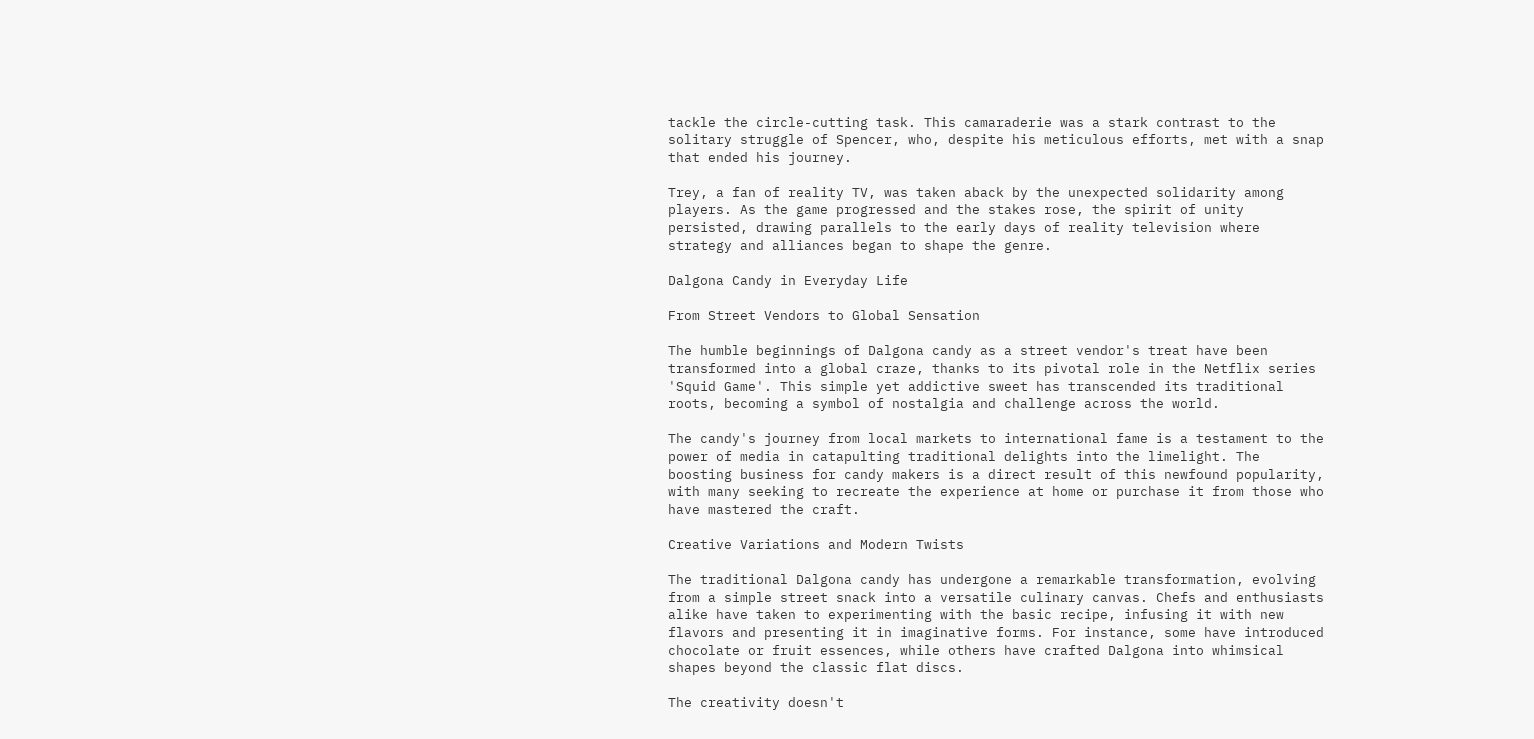tackle the circle-cutting task. This camaraderie was a stark contrast to the solitary struggle of Spencer, who, despite his meticulous efforts, met with a snap that ended his journey.

Trey, a fan of reality TV, was taken aback by the unexpected solidarity among players. As the game progressed and the stakes rose, the spirit of unity persisted, drawing parallels to the early days of reality television where strategy and alliances began to shape the genre.

Dalgona Candy in Everyday Life

From Street Vendors to Global Sensation

The humble beginnings of Dalgona candy as a street vendor's treat have been transformed into a global craze, thanks to its pivotal role in the Netflix series 'Squid Game'. This simple yet addictive sweet has transcended its traditional roots, becoming a symbol of nostalgia and challenge across the world.

The candy's journey from local markets to international fame is a testament to the power of media in catapulting traditional delights into the limelight. The boosting business for candy makers is a direct result of this newfound popularity, with many seeking to recreate the experience at home or purchase it from those who have mastered the craft.

Creative Variations and Modern Twists

The traditional Dalgona candy has undergone a remarkable transformation, evolving from a simple street snack into a versatile culinary canvas. Chefs and enthusiasts alike have taken to experimenting with the basic recipe, infusing it with new flavors and presenting it in imaginative forms. For instance, some have introduced chocolate or fruit essences, while others have crafted Dalgona into whimsical shapes beyond the classic flat discs.

The creativity doesn't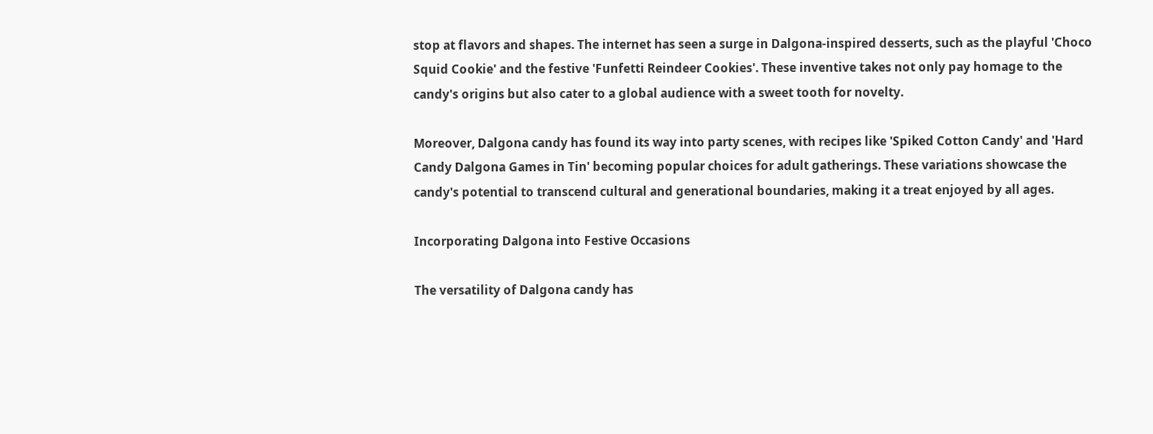stop at flavors and shapes. The internet has seen a surge in Dalgona-inspired desserts, such as the playful 'Choco Squid Cookie' and the festive 'Funfetti Reindeer Cookies'. These inventive takes not only pay homage to the candy's origins but also cater to a global audience with a sweet tooth for novelty.

Moreover, Dalgona candy has found its way into party scenes, with recipes like 'Spiked Cotton Candy' and 'Hard Candy Dalgona Games in Tin' becoming popular choices for adult gatherings. These variations showcase the candy's potential to transcend cultural and generational boundaries, making it a treat enjoyed by all ages.

Incorporating Dalgona into Festive Occasions

The versatility of Dalgona candy has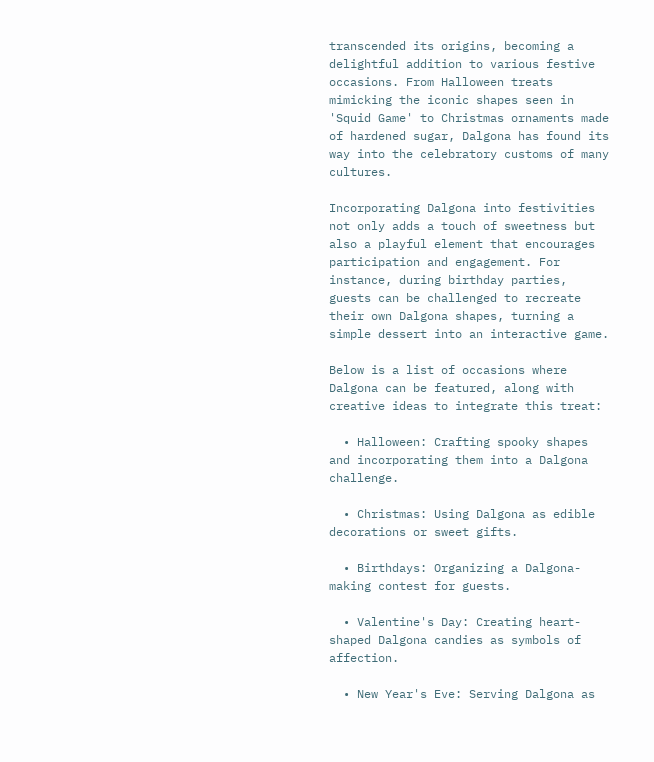transcended its origins, becoming a delightful addition to various festive occasions. From Halloween treats mimicking the iconic shapes seen in 'Squid Game' to Christmas ornaments made of hardened sugar, Dalgona has found its way into the celebratory customs of many cultures.

Incorporating Dalgona into festivities not only adds a touch of sweetness but also a playful element that encourages participation and engagement. For instance, during birthday parties, guests can be challenged to recreate their own Dalgona shapes, turning a simple dessert into an interactive game.

Below is a list of occasions where Dalgona can be featured, along with creative ideas to integrate this treat:

  • Halloween: Crafting spooky shapes and incorporating them into a Dalgona challenge.

  • Christmas: Using Dalgona as edible decorations or sweet gifts.

  • Birthdays: Organizing a Dalgona-making contest for guests.

  • Valentine's Day: Creating heart-shaped Dalgona candies as symbols of affection.

  • New Year's Eve: Serving Dalgona as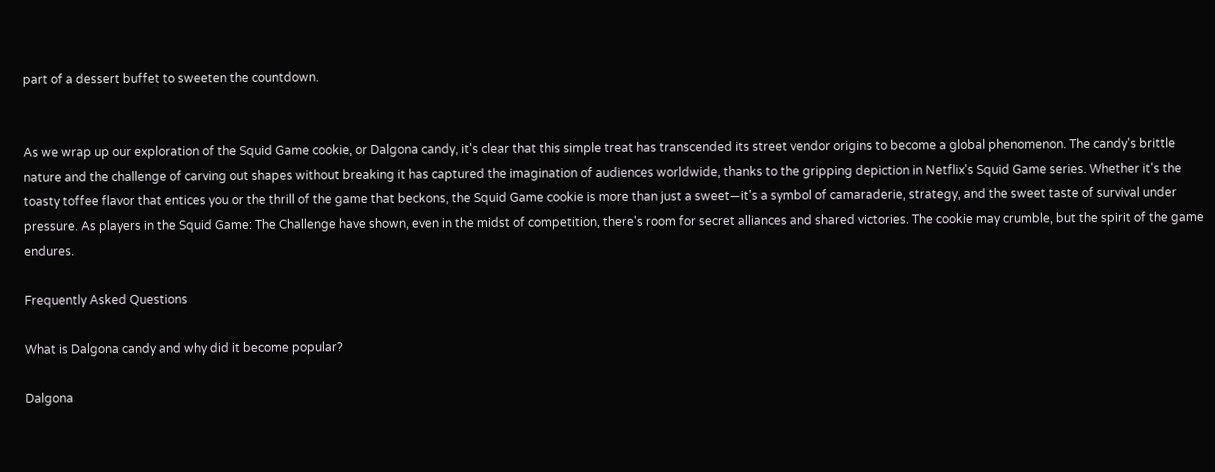part of a dessert buffet to sweeten the countdown.


As we wrap up our exploration of the Squid Game cookie, or Dalgona candy, it's clear that this simple treat has transcended its street vendor origins to become a global phenomenon. The candy's brittle nature and the challenge of carving out shapes without breaking it has captured the imagination of audiences worldwide, thanks to the gripping depiction in Netflix's Squid Game series. Whether it's the toasty toffee flavor that entices you or the thrill of the game that beckons, the Squid Game cookie is more than just a sweet—it's a symbol of camaraderie, strategy, and the sweet taste of survival under pressure. As players in the Squid Game: The Challenge have shown, even in the midst of competition, there's room for secret alliances and shared victories. The cookie may crumble, but the spirit of the game endures.

Frequently Asked Questions

What is Dalgona candy and why did it become popular?

Dalgona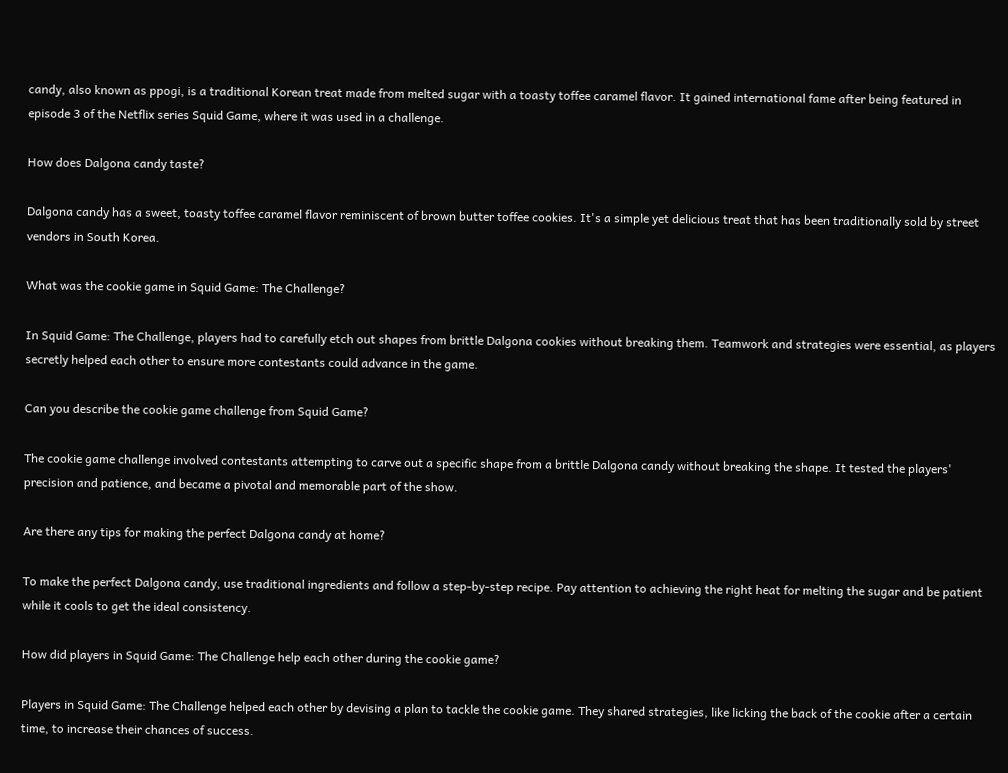candy, also known as ppogi, is a traditional Korean treat made from melted sugar with a toasty toffee caramel flavor. It gained international fame after being featured in episode 3 of the Netflix series Squid Game, where it was used in a challenge.

How does Dalgona candy taste?

Dalgona candy has a sweet, toasty toffee caramel flavor reminiscent of brown butter toffee cookies. It's a simple yet delicious treat that has been traditionally sold by street vendors in South Korea.

What was the cookie game in Squid Game: The Challenge?

In Squid Game: The Challenge, players had to carefully etch out shapes from brittle Dalgona cookies without breaking them. Teamwork and strategies were essential, as players secretly helped each other to ensure more contestants could advance in the game.

Can you describe the cookie game challenge from Squid Game?

The cookie game challenge involved contestants attempting to carve out a specific shape from a brittle Dalgona candy without breaking the shape. It tested the players' precision and patience, and became a pivotal and memorable part of the show.

Are there any tips for making the perfect Dalgona candy at home?

To make the perfect Dalgona candy, use traditional ingredients and follow a step-by-step recipe. Pay attention to achieving the right heat for melting the sugar and be patient while it cools to get the ideal consistency.

How did players in Squid Game: The Challenge help each other during the cookie game?

Players in Squid Game: The Challenge helped each other by devising a plan to tackle the cookie game. They shared strategies, like licking the back of the cookie after a certain time, to increase their chances of success.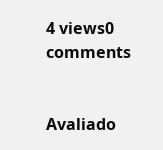4 views0 comments


Avaliado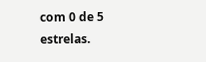com 0 de 5 estrelas.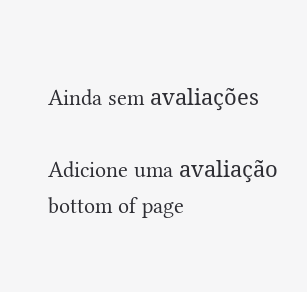Ainda sem avaliações

Adicione uma avaliação
bottom of page